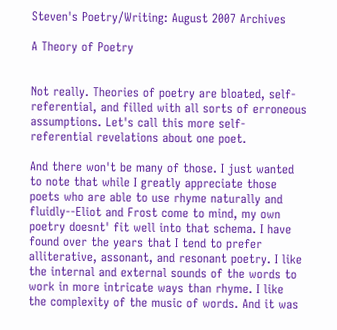Steven's Poetry/Writing: August 2007 Archives

A Theory of Poetry


Not really. Theories of poetry are bloated, self-referential, and filled with all sorts of erroneous assumptions. Let's call this more self-referential revelations about one poet.

And there won't be many of those. I just wanted to note that while I greatly appreciate those poets who are able to use rhyme naturally and fluidly--Eliot and Frost come to mind, my own poetry doesnt' fit well into that schema. I have found over the years that I tend to prefer alliterative, assonant, and resonant poetry. I like the internal and external sounds of the words to work in more intricate ways than rhyme. I like the complexity of the music of words. And it was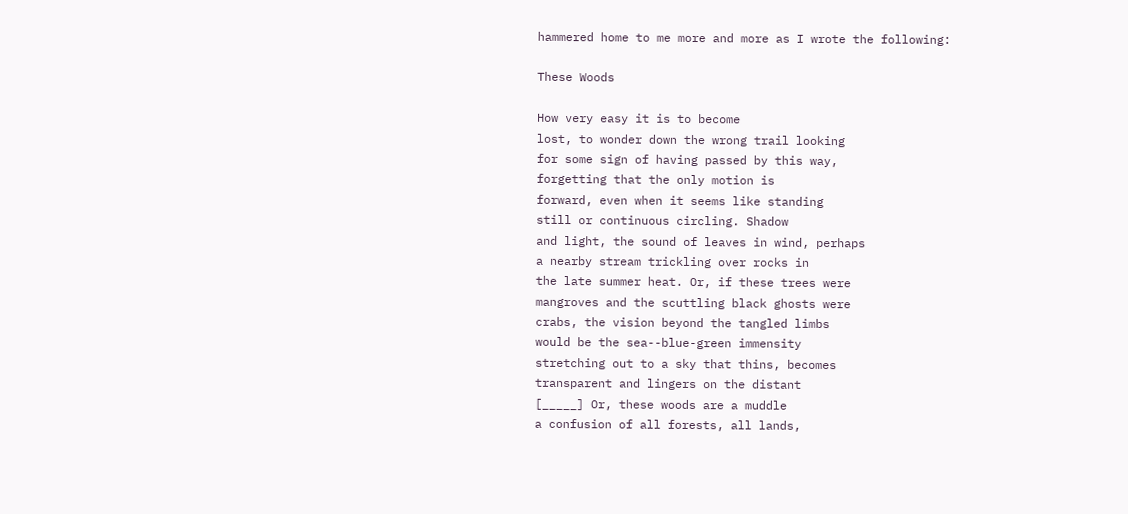hammered home to me more and more as I wrote the following:

These Woods

How very easy it is to become
lost, to wonder down the wrong trail looking
for some sign of having passed by this way,
forgetting that the only motion is
forward, even when it seems like standing
still or continuous circling. Shadow
and light, the sound of leaves in wind, perhaps
a nearby stream trickling over rocks in
the late summer heat. Or, if these trees were
mangroves and the scuttling black ghosts were
crabs, the vision beyond the tangled limbs
would be the sea--blue-green immensity
stretching out to a sky that thins, becomes
transparent and lingers on the distant
[_____] Or, these woods are a muddle
a confusion of all forests, all lands,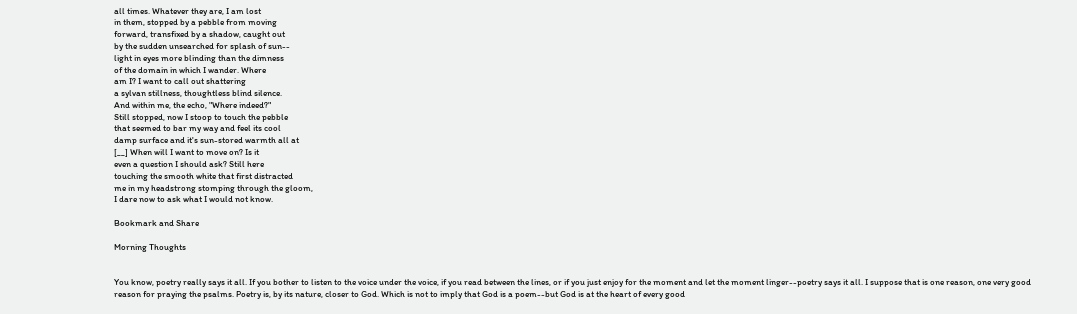all times. Whatever they are, I am lost
in them, stopped by a pebble from moving
forward, transfixed by a shadow, caught out
by the sudden unsearched for splash of sun--
light in eyes more blinding than the dimness
of the domain in which I wander. Where
am I? I want to call out shattering
a sylvan stillness, thoughtless blind silence.
And within me, the echo, "Where indeed?"
Still stopped, now I stoop to touch the pebble
that seemed to bar my way and feel its cool
damp surface and it's sun-stored warmth all at
[__] When will I want to move on? Is it
even a question I should ask? Still here
touching the smooth white that first distracted
me in my headstrong stomping through the gloom,
I dare now to ask what I would not know.

Bookmark and Share

Morning Thoughts


You know, poetry really says it all. If you bother to listen to the voice under the voice, if you read between the lines, or if you just enjoy for the moment and let the moment linger--poetry says it all. I suppose that is one reason, one very good reason for praying the psalms. Poetry is, by its nature, closer to God. Which is not to imply that God is a poem--but God is at the heart of every good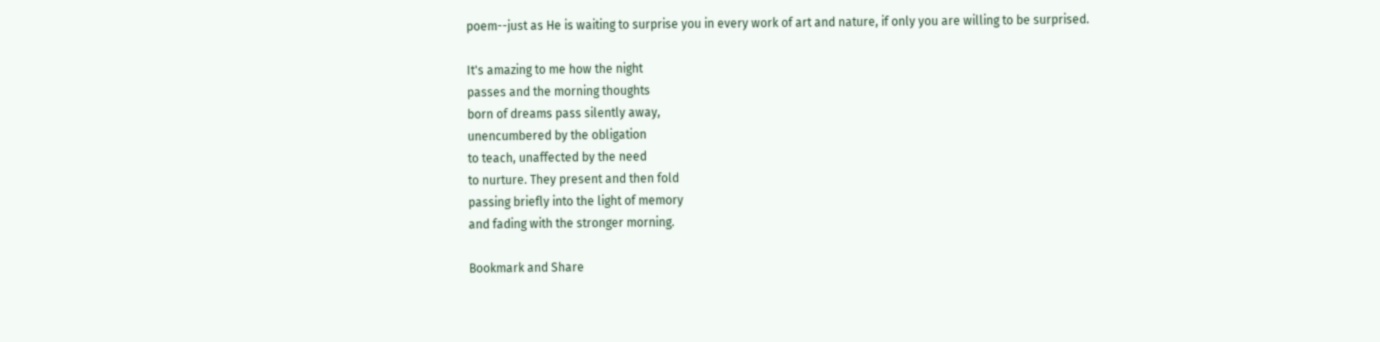poem--just as He is waiting to surprise you in every work of art and nature, if only you are willing to be surprised.

It's amazing to me how the night
passes and the morning thoughts
born of dreams pass silently away,
unencumbered by the obligation
to teach, unaffected by the need
to nurture. They present and then fold
passing briefly into the light of memory
and fading with the stronger morning.

Bookmark and Share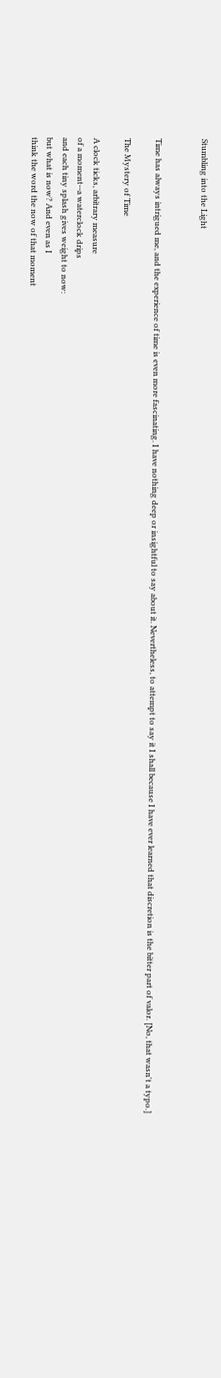Stumbling into the Light


Time has always intrigued me, and the experience of time is even more fascinating. I have nothing deep or insightful to say about it. Nevertheless, to attempt to say it I shall because I have ever learned that discretion is the bitter part of valor. [No, that wasn't a typo.]

The Mystery of Time

A clock ticks, arbitrary measure
of a moment--a waterclock drips
and each tiny splash gives weight to now:
but what is now? And even as I
think the word the now of that moment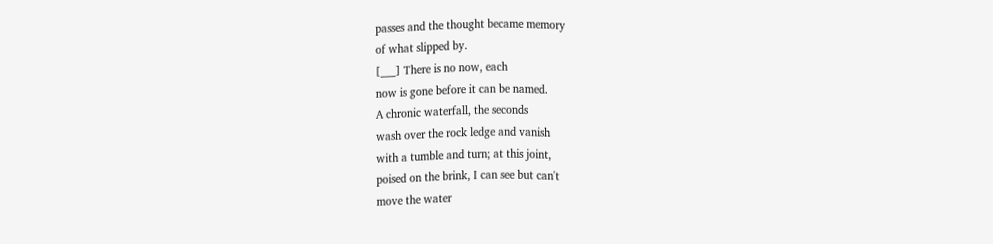passes and the thought became memory
of what slipped by.
[___] There is no now, each
now is gone before it can be named.
A chronic waterfall, the seconds
wash over the rock ledge and vanish
with a tumble and turn; at this joint,
poised on the brink, I can see but can't
move the water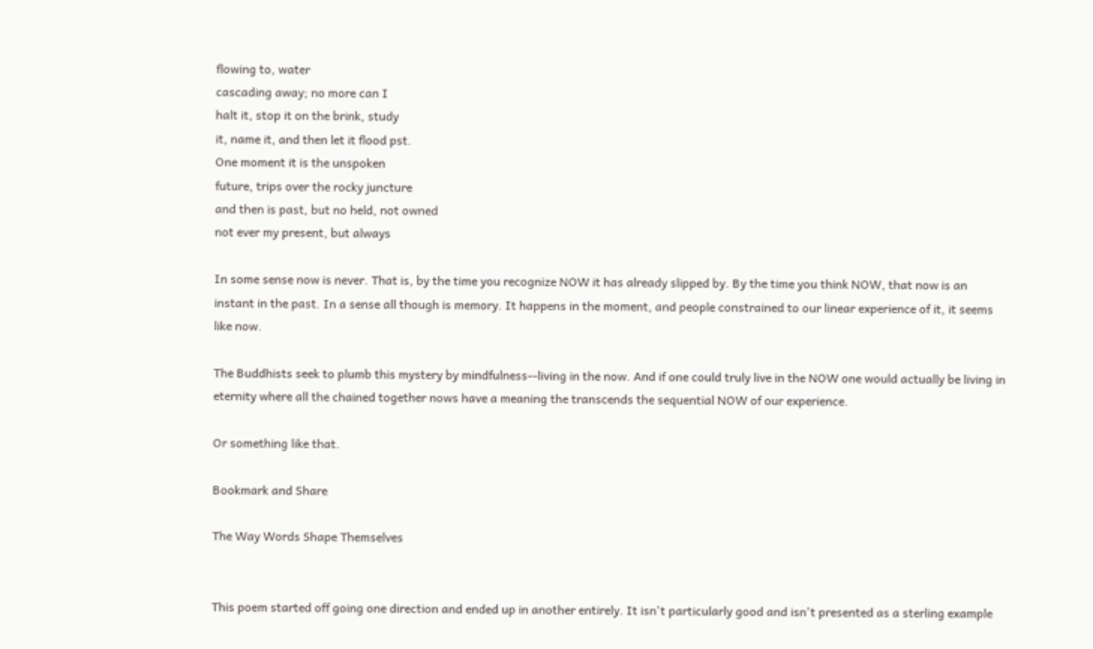flowing to, water
cascading away; no more can I
halt it, stop it on the brink, study
it, name it, and then let it flood pst.
One moment it is the unspoken
future, trips over the rocky juncture
and then is past, but no held, not owned
not ever my present, but always

In some sense now is never. That is, by the time you recognize NOW it has already slipped by. By the time you think NOW, that now is an instant in the past. In a sense all though is memory. It happens in the moment, and people constrained to our linear experience of it, it seems like now.

The Buddhists seek to plumb this mystery by mindfulness--living in the now. And if one could truly live in the NOW one would actually be living in eternity where all the chained together nows have a meaning the transcends the sequential NOW of our experience.

Or something like that.

Bookmark and Share

The Way Words Shape Themselves


This poem started off going one direction and ended up in another entirely. It isn't particularly good and isn't presented as a sterling example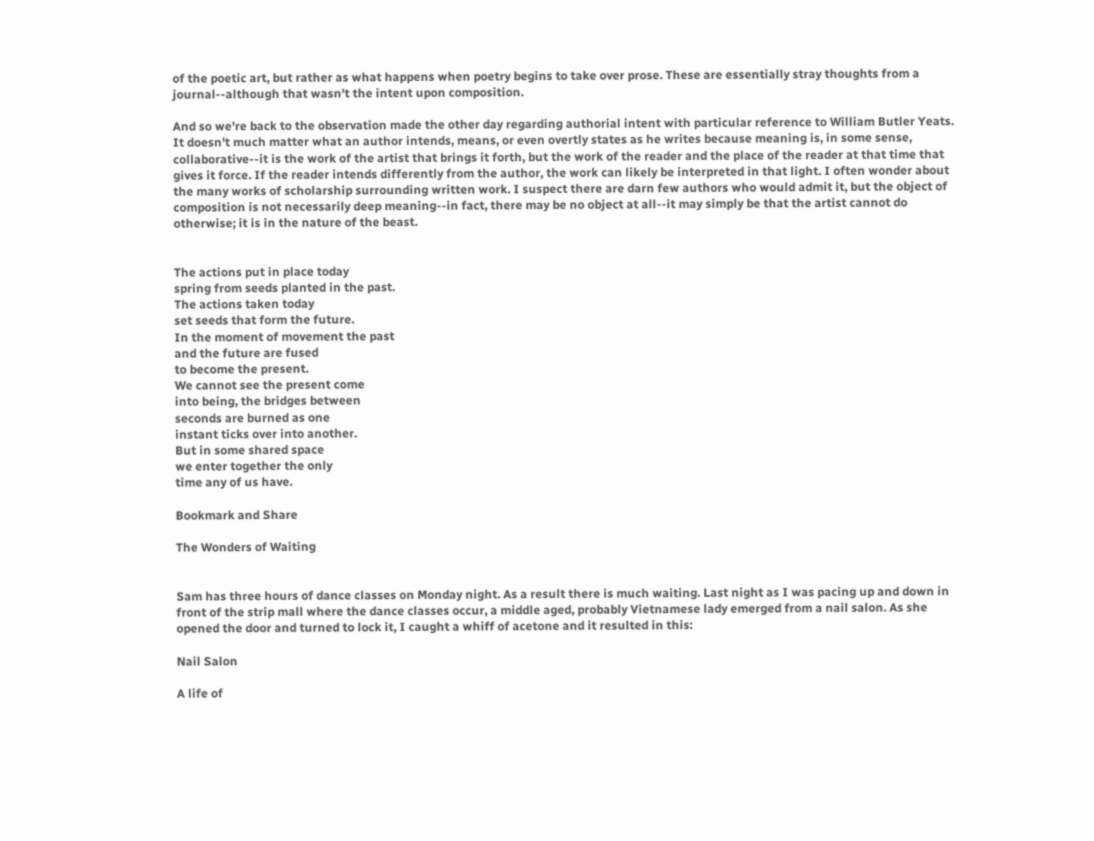of the poetic art, but rather as what happens when poetry begins to take over prose. These are essentially stray thoughts from a journal--although that wasn't the intent upon composition.

And so we're back to the observation made the other day regarding authorial intent with particular reference to William Butler Yeats. It doesn't much matter what an author intends, means, or even overtly states as he writes because meaning is, in some sense, collaborative--it is the work of the artist that brings it forth, but the work of the reader and the place of the reader at that time that gives it force. If the reader intends differently from the author, the work can likely be interpreted in that light. I often wonder about the many works of scholarship surrounding written work. I suspect there are darn few authors who would admit it, but the object of composition is not necessarily deep meaning--in fact, there may be no object at all--it may simply be that the artist cannot do otherwise; it is in the nature of the beast.


The actions put in place today
spring from seeds planted in the past.
The actions taken today
set seeds that form the future.
In the moment of movement the past
and the future are fused
to become the present.
We cannot see the present come
into being, the bridges between
seconds are burned as one
instant ticks over into another.
But in some shared space
we enter together the only
time any of us have.

Bookmark and Share

The Wonders of Waiting


Sam has three hours of dance classes on Monday night. As a result there is much waiting. Last night as I was pacing up and down in front of the strip mall where the dance classes occur, a middle aged, probably Vietnamese lady emerged from a nail salon. As she opened the door and turned to lock it, I caught a whiff of acetone and it resulted in this:

Nail Salon

A life of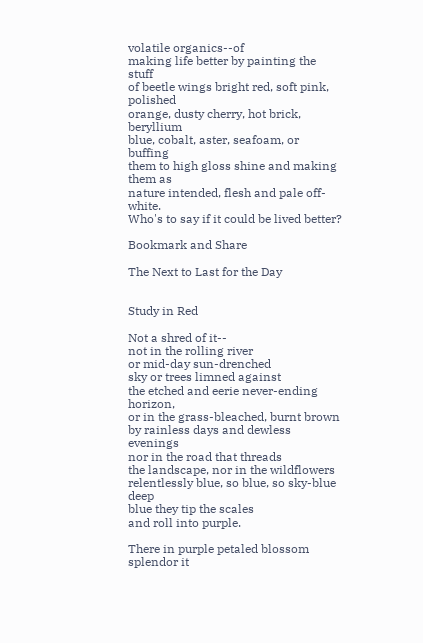volatile organics--of
making life better by painting the stuff
of beetle wings bright red, soft pink, polished
orange, dusty cherry, hot brick, beryllium
blue, cobalt, aster, seafoam, or buffing
them to high gloss shine and making them as
nature intended, flesh and pale off-white.
Who's to say if it could be lived better?

Bookmark and Share

The Next to Last for the Day


Study in Red

Not a shred of it--
not in the rolling river
or mid-day sun-drenched
sky or trees limned against
the etched and eerie never-ending horizon,
or in the grass-bleached, burnt brown
by rainless days and dewless evenings
nor in the road that threads
the landscape, nor in the wildflowers
relentlessly blue, so blue, so sky-blue deep
blue they tip the scales
and roll into purple.

There in purple petaled blossom
splendor it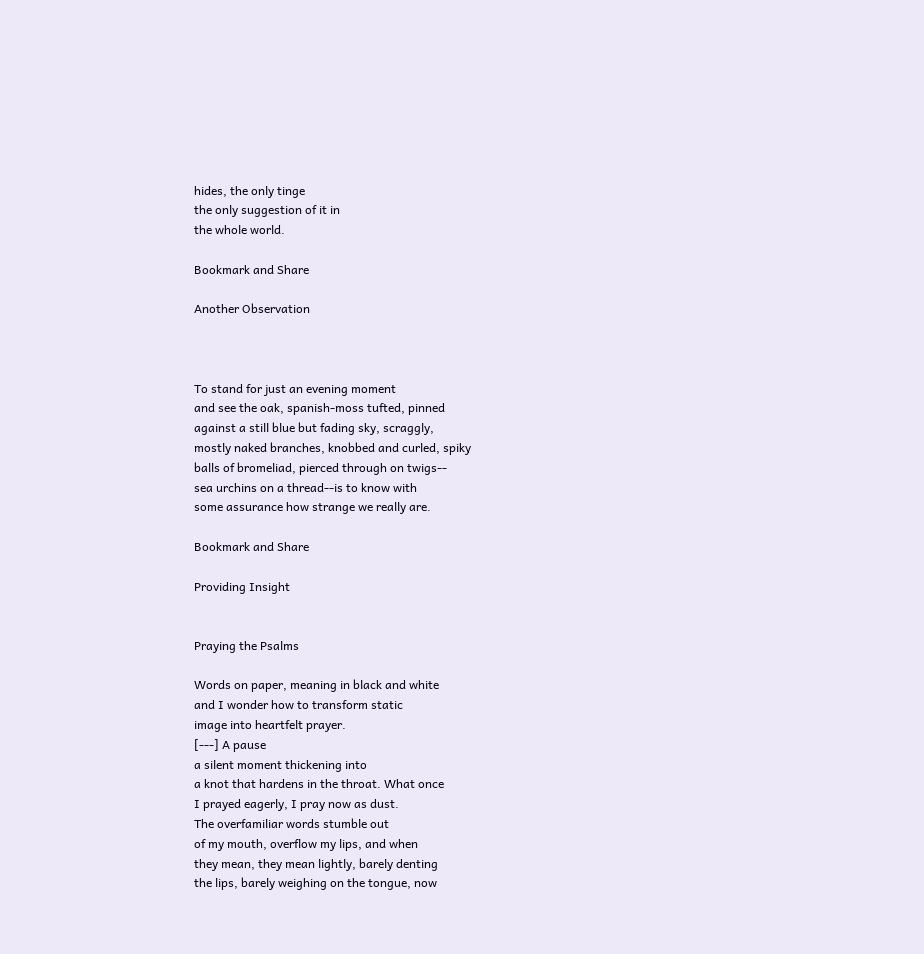hides, the only tinge
the only suggestion of it in
the whole world.

Bookmark and Share

Another Observation



To stand for just an evening moment
and see the oak, spanish-moss tufted, pinned
against a still blue but fading sky, scraggly,
mostly naked branches, knobbed and curled, spiky
balls of bromeliad, pierced through on twigs--
sea urchins on a thread--is to know with
some assurance how strange we really are.

Bookmark and Share

Providing Insight


Praying the Psalms

Words on paper, meaning in black and white
and I wonder how to transform static
image into heartfelt prayer.
[---] A pause
a silent moment thickening into
a knot that hardens in the throat. What once
I prayed eagerly, I pray now as dust.
The overfamiliar words stumble out
of my mouth, overflow my lips, and when
they mean, they mean lightly, barely denting
the lips, barely weighing on the tongue, now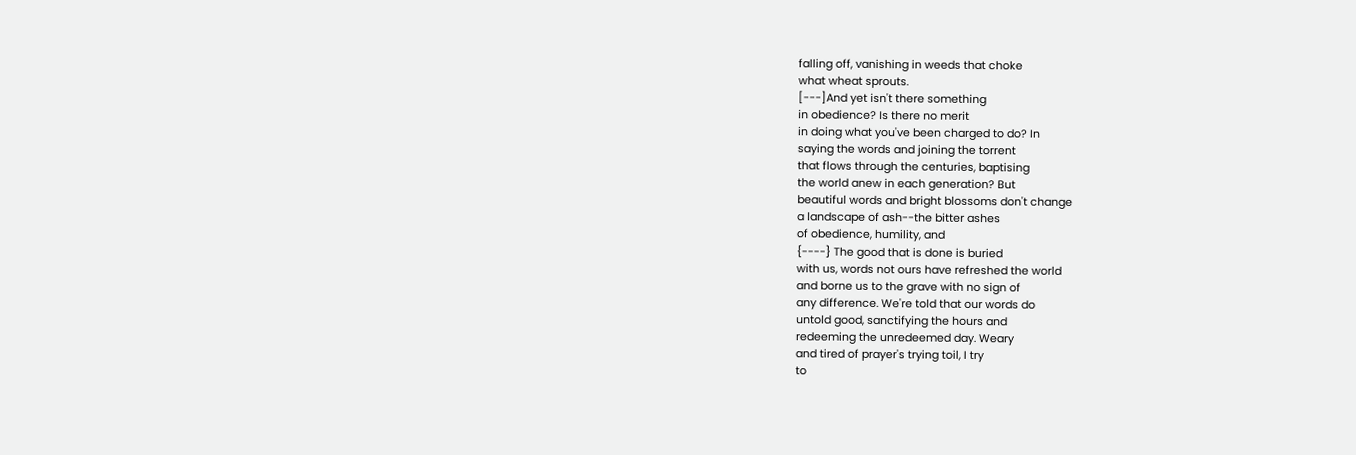falling off, vanishing in weeds that choke
what wheat sprouts.
[---]And yet isn't there something
in obedience? Is there no merit
in doing what you've been charged to do? In
saying the words and joining the torrent
that flows through the centuries, baptising
the world anew in each generation? But
beautiful words and bright blossoms don't change
a landscape of ash--the bitter ashes
of obedience, humility, and
{----} The good that is done is buried
with us, words not ours have refreshed the world
and borne us to the grave with no sign of
any difference. We're told that our words do
untold good, sanctifying the hours and
redeeming the unredeemed day. Weary
and tired of prayer's trying toil, I try
to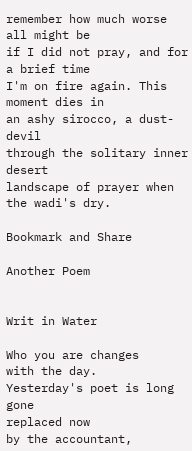remember how much worse all might be
if I did not pray, and for a brief time
I'm on fire again. This moment dies in
an ashy sirocco, a dust-devil
through the solitary inner desert
landscape of prayer when the wadi's dry.

Bookmark and Share

Another Poem


Writ in Water

Who you are changes
with the day.
Yesterday's poet is long gone
replaced now
by the accountant,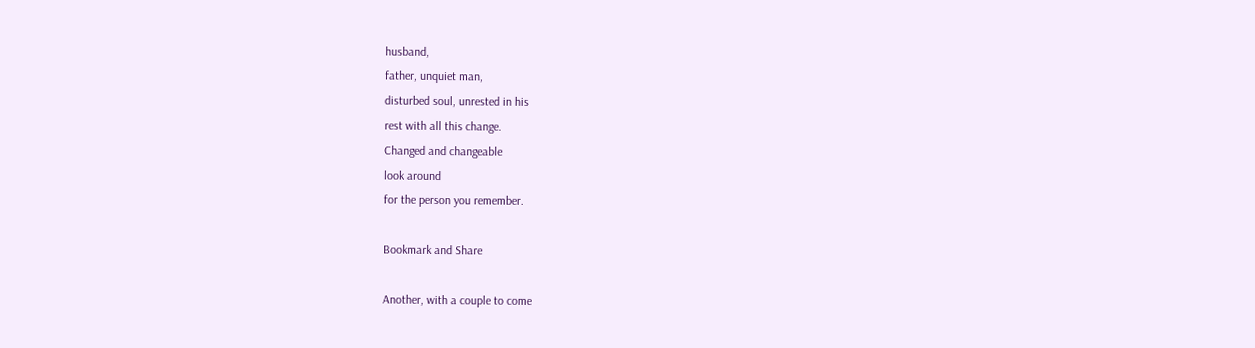husband,
father, unquiet man,
disturbed soul, unrested in his
rest with all this change.
Changed and changeable
look around
for the person you remember.

Bookmark and Share

Another, with a couple to come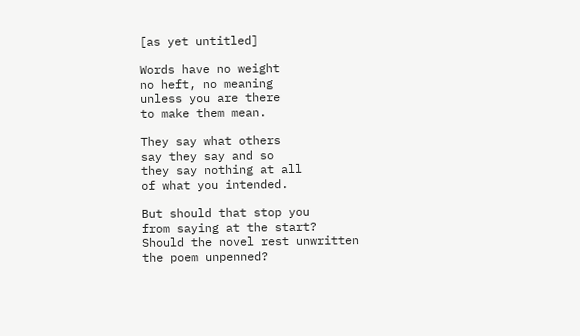[as yet untitled]

Words have no weight
no heft, no meaning
unless you are there
to make them mean.

They say what others
say they say and so
they say nothing at all
of what you intended.

But should that stop you
from saying at the start?
Should the novel rest unwritten
the poem unpenned?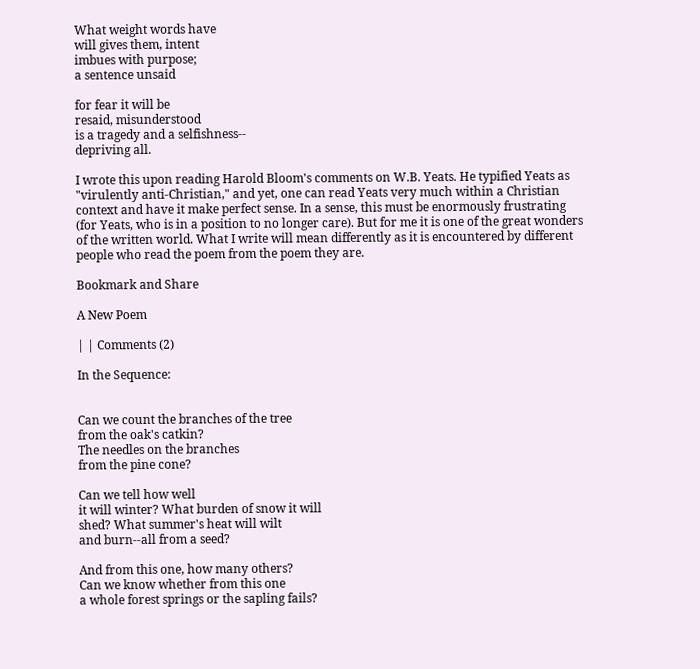What weight words have
will gives them, intent
imbues with purpose;
a sentence unsaid

for fear it will be
resaid, misunderstood
is a tragedy and a selfishness--
depriving all.

I wrote this upon reading Harold Bloom's comments on W.B. Yeats. He typified Yeats as "virulently anti-Christian," and yet, one can read Yeats very much within a Christian context and have it make perfect sense. In a sense, this must be enormously frustrating (for Yeats, who is in a position to no longer care). But for me it is one of the great wonders of the written world. What I write will mean differently as it is encountered by different people who read the poem from the poem they are.

Bookmark and Share

A New Poem

| | Comments (2)

In the Sequence:


Can we count the branches of the tree
from the oak's catkin?
The needles on the branches
from the pine cone?

Can we tell how well
it will winter? What burden of snow it will
shed? What summer's heat will wilt
and burn--all from a seed?

And from this one, how many others?
Can we know whether from this one
a whole forest springs or the sapling fails?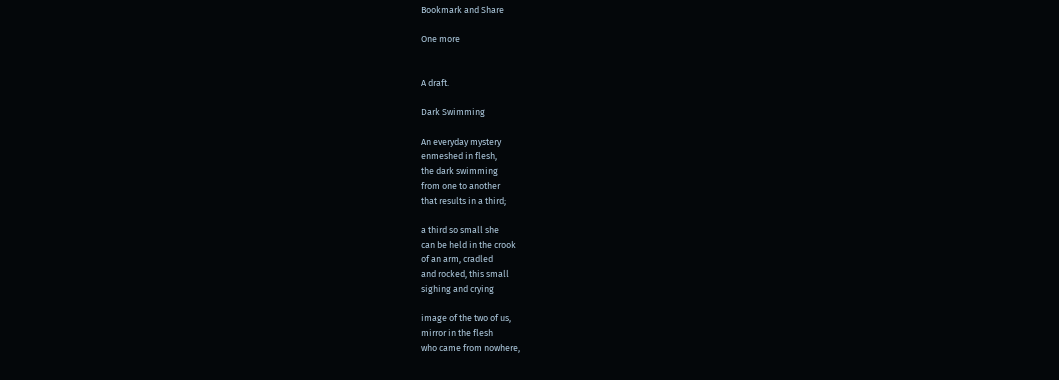Bookmark and Share

One more


A draft.

Dark Swimming

An everyday mystery
enmeshed in flesh,
the dark swimming
from one to another
that results in a third;

a third so small she
can be held in the crook
of an arm, cradled
and rocked, this small
sighing and crying

image of the two of us,
mirror in the flesh
who came from nowhere,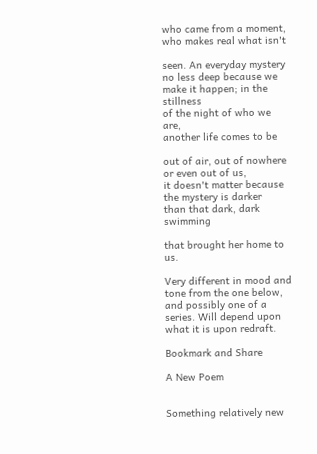who came from a moment,
who makes real what isn't

seen. An everyday mystery
no less deep because we
make it happen; in the stillness
of the night of who we are,
another life comes to be

out of air, out of nowhere
or even out of us,
it doesn't matter because
the mystery is darker
than that dark, dark swimming

that brought her home to us.

Very different in mood and tone from the one below, and possibly one of a series. Will depend upon what it is upon redraft.

Bookmark and Share

A New Poem


Something relatively new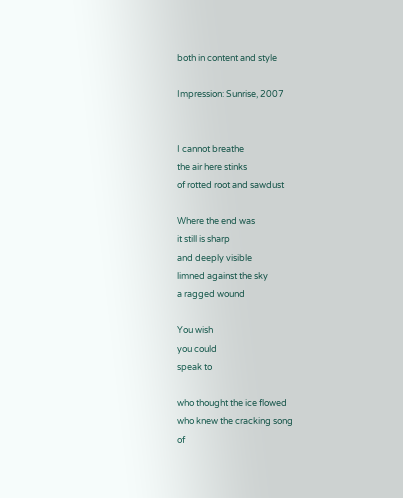both in content and style

Impression: Sunrise, 2007


I cannot breathe
the air here stinks
of rotted root and sawdust

Where the end was
it still is sharp
and deeply visible
limned against the sky
a ragged wound

You wish
you could
speak to

who thought the ice flowed
who knew the cracking song
of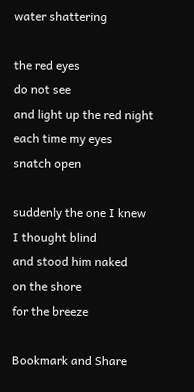water shattering

the red eyes
do not see
and light up the red night
each time my eyes
snatch open

suddenly the one I knew
I thought blind
and stood him naked
on the shore
for the breeze

Bookmark and Share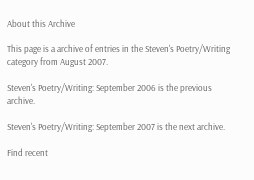About this Archive

This page is a archive of entries in the Steven's Poetry/Writing category from August 2007.

Steven's Poetry/Writing: September 2006 is the previous archive.

Steven's Poetry/Writing: September 2007 is the next archive.

Find recent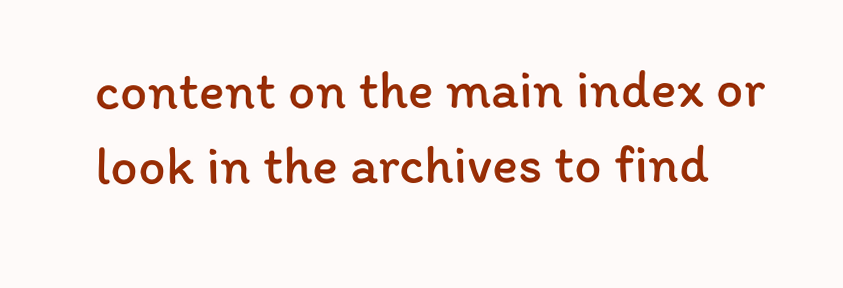content on the main index or look in the archives to find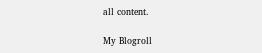all content.

My Blogroll